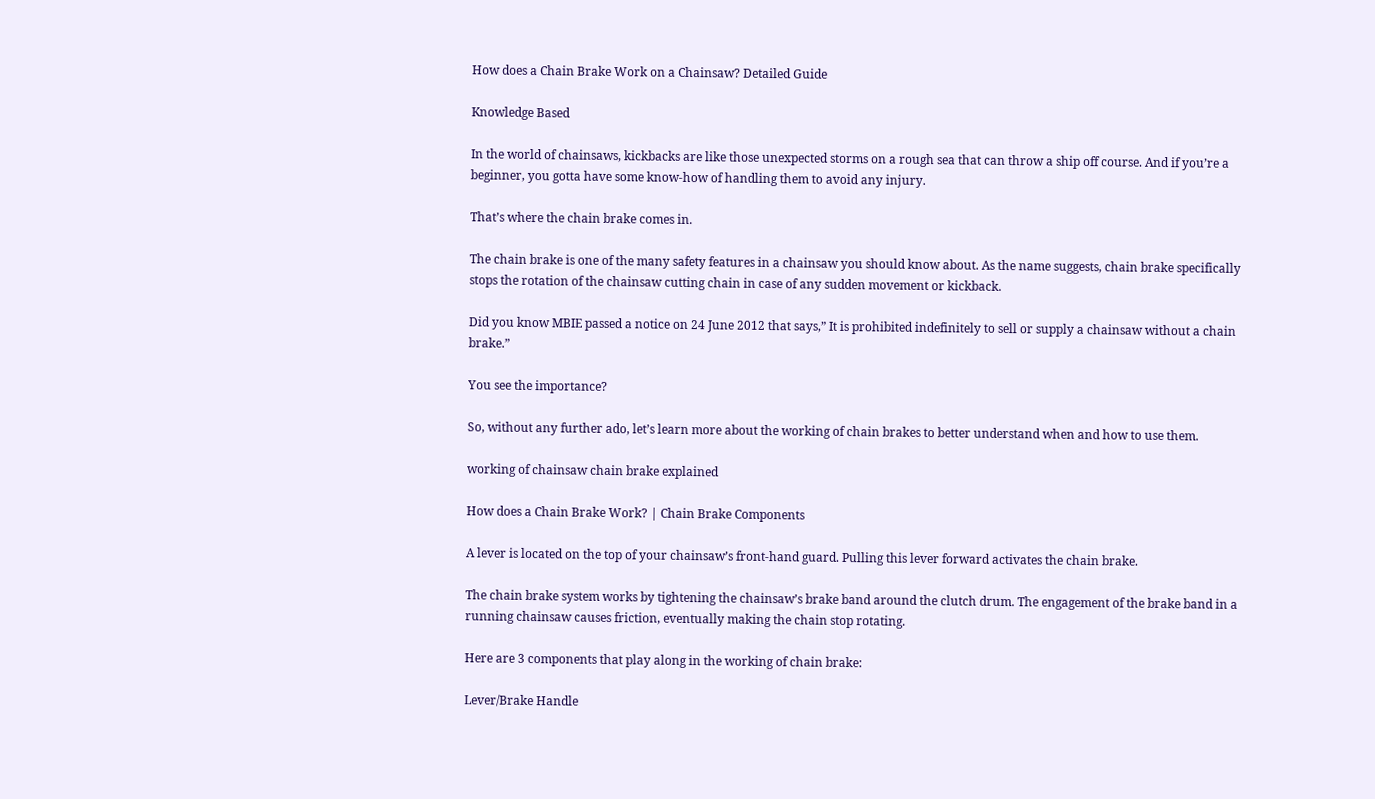How does a Chain Brake Work on a Chainsaw? Detailed Guide

Knowledge Based

In the world of chainsaws, kickbacks are like those unexpected storms on a rough sea that can throw a ship off course. And if you’re a beginner, you gotta have some know-how of handling them to avoid any injury.

That’s where the chain brake comes in.

The chain brake is one of the many safety features in a chainsaw you should know about. As the name suggests, chain brake specifically stops the rotation of the chainsaw cutting chain in case of any sudden movement or kickback.

Did you know MBIE passed a notice on 24 June 2012 that says,” It is prohibited indefinitely to sell or supply a chainsaw without a chain brake.”

You see the importance?

So, without any further ado, let’s learn more about the working of chain brakes to better understand when and how to use them.

working of chainsaw chain brake explained

How does a Chain Brake Work? | Chain Brake Components

A lever is located on the top of your chainsaw’s front-hand guard. Pulling this lever forward activates the chain brake.

The chain brake system works by tightening the chainsaw’s brake band around the clutch drum. The engagement of the brake band in a running chainsaw causes friction, eventually making the chain stop rotating.

Here are 3 components that play along in the working of chain brake:

Lever/Brake Handle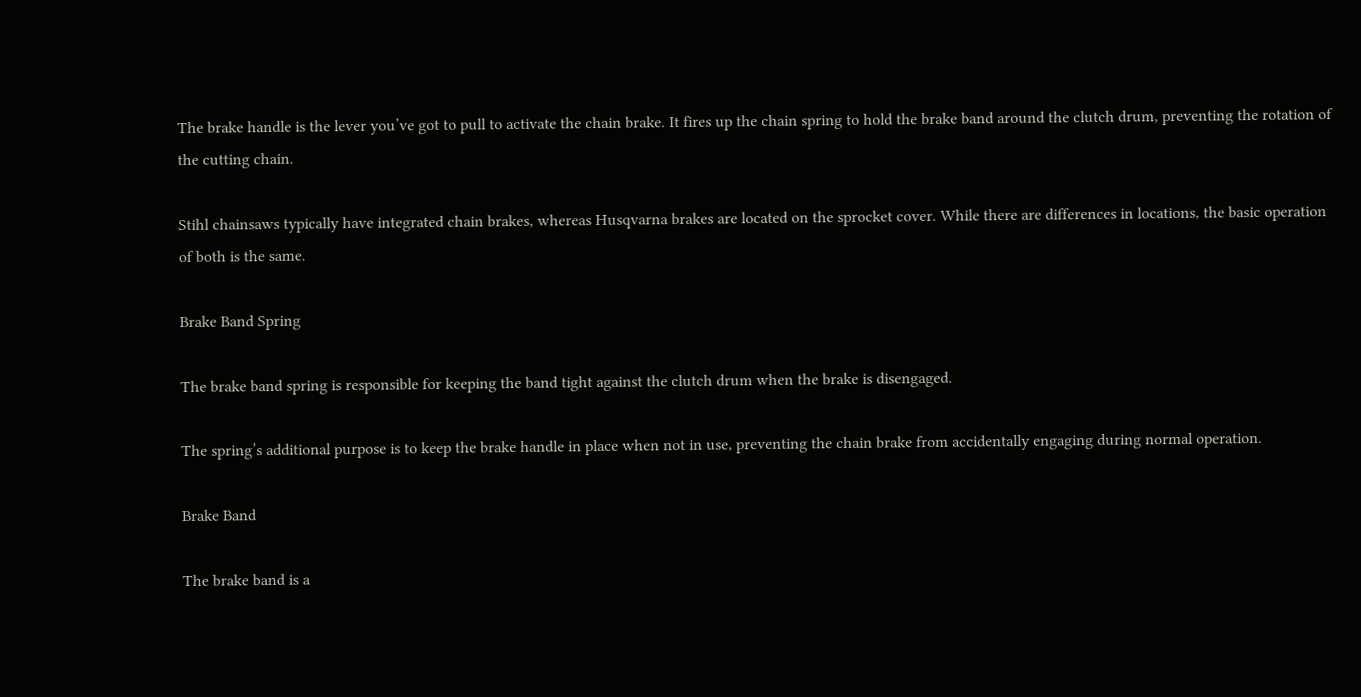The brake handle is the lever you’ve got to pull to activate the chain brake. It fires up the chain spring to hold the brake band around the clutch drum, preventing the rotation of the cutting chain.

Stihl chainsaws typically have integrated chain brakes, whereas Husqvarna brakes are located on the sprocket cover. While there are differences in locations, the basic operation of both is the same.

Brake Band Spring

The brake band spring is responsible for keeping the band tight against the clutch drum when the brake is disengaged.

The spring’s additional purpose is to keep the brake handle in place when not in use, preventing the chain brake from accidentally engaging during normal operation.

Brake Band

The brake band is a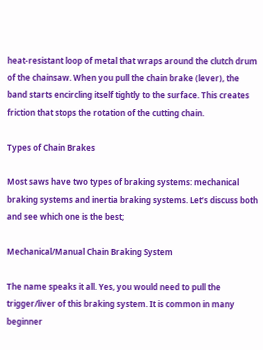heat-resistant loop of metal that wraps around the clutch drum of the chainsaw. When you pull the chain brake (lever), the band starts encircling itself tightly to the surface. This creates friction that stops the rotation of the cutting chain.

Types of Chain Brakes

Most saws have two types of braking systems: mechanical braking systems and inertia braking systems. Let’s discuss both and see which one is the best;

Mechanical/Manual Chain Braking System

The name speaks it all. Yes, you would need to pull the trigger/liver of this braking system. It is common in many beginner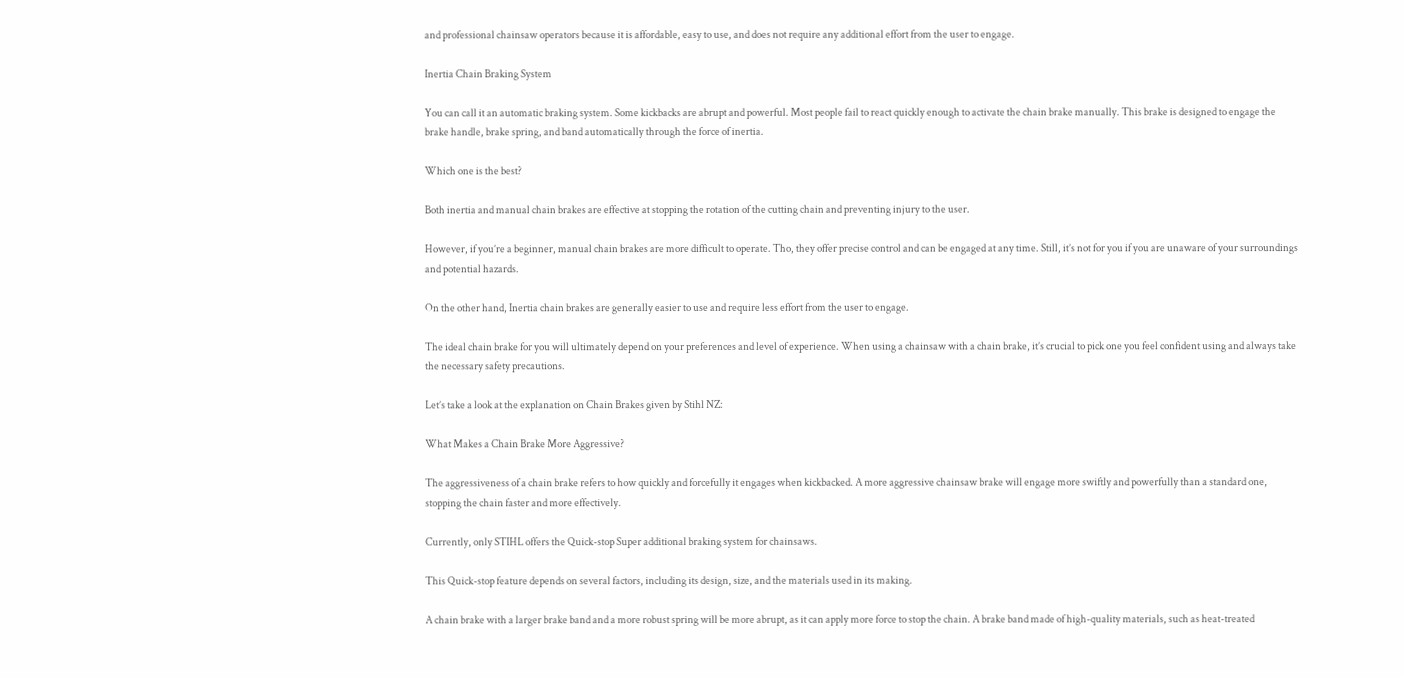and professional chainsaw operators because it is affordable, easy to use, and does not require any additional effort from the user to engage.

Inertia Chain Braking System

You can call it an automatic braking system. Some kickbacks are abrupt and powerful. Most people fail to react quickly enough to activate the chain brake manually. This brake is designed to engage the brake handle, brake spring, and band automatically through the force of inertia.

Which one is the best?

Both inertia and manual chain brakes are effective at stopping the rotation of the cutting chain and preventing injury to the user.

However, if you’re a beginner, manual chain brakes are more difficult to operate. Tho, they offer precise control and can be engaged at any time. Still, it’s not for you if you are unaware of your surroundings and potential hazards.

On the other hand, Inertia chain brakes are generally easier to use and require less effort from the user to engage.

The ideal chain brake for you will ultimately depend on your preferences and level of experience. When using a chainsaw with a chain brake, it’s crucial to pick one you feel confident using and always take the necessary safety precautions.

Let’s take a look at the explanation on Chain Brakes given by Stihl NZ:

What Makes a Chain Brake More Aggressive?

The aggressiveness of a chain brake refers to how quickly and forcefully it engages when kickbacked. A more aggressive chainsaw brake will engage more swiftly and powerfully than a standard one, stopping the chain faster and more effectively.

Currently, only STIHL offers the Quick-stop Super additional braking system for chainsaws.

This Quick-stop feature depends on several factors, including its design, size, and the materials used in its making.

A chain brake with a larger brake band and a more robust spring will be more abrupt, as it can apply more force to stop the chain. A brake band made of high-quality materials, such as heat-treated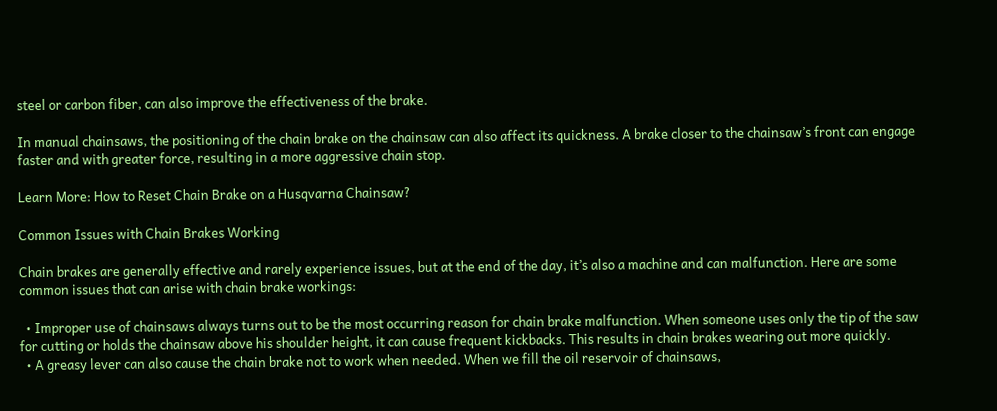steel or carbon fiber, can also improve the effectiveness of the brake.

In manual chainsaws, the positioning of the chain brake on the chainsaw can also affect its quickness. A brake closer to the chainsaw’s front can engage faster and with greater force, resulting in a more aggressive chain stop.

Learn More: How to Reset Chain Brake on a Husqvarna Chainsaw?

Common Issues with Chain Brakes Working

Chain brakes are generally effective and rarely experience issues, but at the end of the day, it’s also a machine and can malfunction. Here are some common issues that can arise with chain brake workings:

  • Improper use of chainsaws always turns out to be the most occurring reason for chain brake malfunction. When someone uses only the tip of the saw for cutting or holds the chainsaw above his shoulder height, it can cause frequent kickbacks. This results in chain brakes wearing out more quickly.
  • A greasy lever can also cause the chain brake not to work when needed. When we fill the oil reservoir of chainsaws,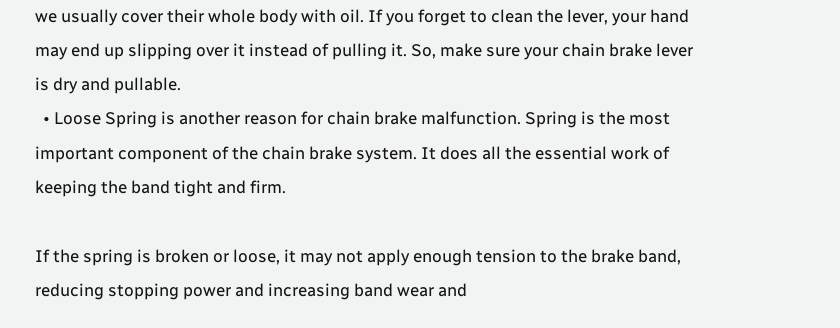we usually cover their whole body with oil. If you forget to clean the lever, your hand may end up slipping over it instead of pulling it. So, make sure your chain brake lever is dry and pullable.
  • Loose Spring is another reason for chain brake malfunction. Spring is the most important component of the chain brake system. It does all the essential work of keeping the band tight and firm.

If the spring is broken or loose, it may not apply enough tension to the brake band, reducing stopping power and increasing band wear and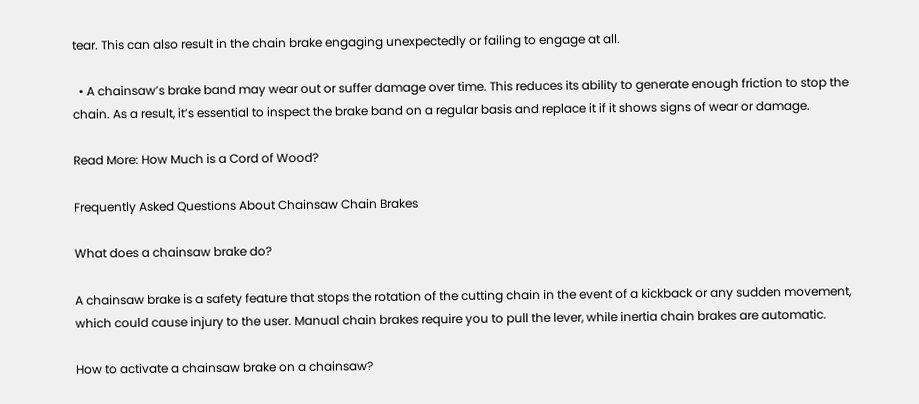tear. This can also result in the chain brake engaging unexpectedly or failing to engage at all.

  • A chainsaw’s brake band may wear out or suffer damage over time. This reduces its ability to generate enough friction to stop the chain. As a result, it’s essential to inspect the brake band on a regular basis and replace it if it shows signs of wear or damage.

Read More: How Much is a Cord of Wood?

Frequently Asked Questions About Chainsaw Chain Brakes

What does a chainsaw brake do?

A chainsaw brake is a safety feature that stops the rotation of the cutting chain in the event of a kickback or any sudden movement, which could cause injury to the user. Manual chain brakes require you to pull the lever, while inertia chain brakes are automatic.

How to activate a chainsaw brake on a chainsaw?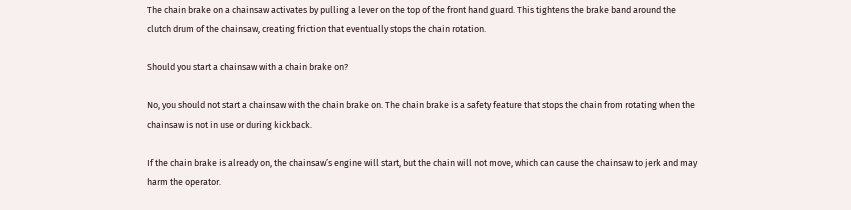The chain brake on a chainsaw activates by pulling a lever on the top of the front hand guard. This tightens the brake band around the clutch drum of the chainsaw, creating friction that eventually stops the chain rotation.

Should you start a chainsaw with a chain brake on?

No, you should not start a chainsaw with the chain brake on. The chain brake is a safety feature that stops the chain from rotating when the chainsaw is not in use or during kickback.

If the chain brake is already on, the chainsaw’s engine will start, but the chain will not move, which can cause the chainsaw to jerk and may harm the operator.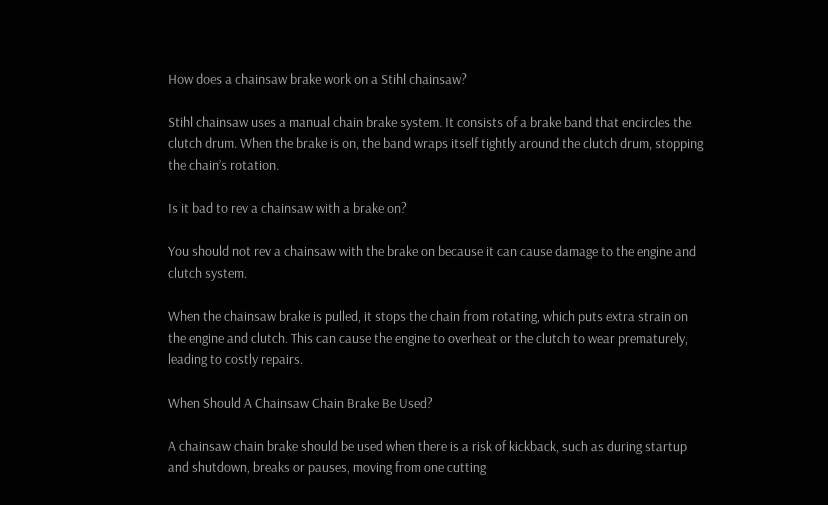How does a chainsaw brake work on a Stihl chainsaw?

Stihl chainsaw uses a manual chain brake system. It consists of a brake band that encircles the clutch drum. When the brake is on, the band wraps itself tightly around the clutch drum, stopping the chain’s rotation.

Is it bad to rev a chainsaw with a brake on?

You should not rev a chainsaw with the brake on because it can cause damage to the engine and clutch system.

When the chainsaw brake is pulled, it stops the chain from rotating, which puts extra strain on the engine and clutch. This can cause the engine to overheat or the clutch to wear prematurely, leading to costly repairs.

When Should A Chainsaw Chain Brake Be Used?

A chainsaw chain brake should be used when there is a risk of kickback, such as during startup and shutdown, breaks or pauses, moving from one cutting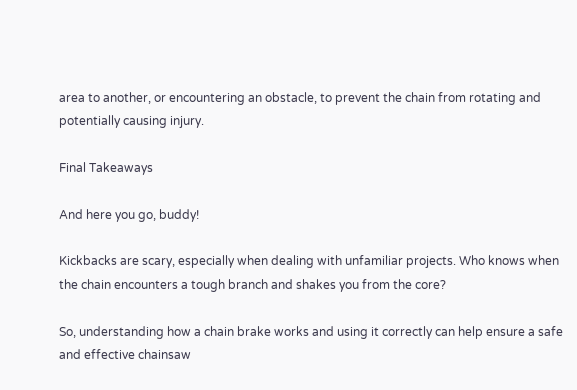area to another, or encountering an obstacle, to prevent the chain from rotating and potentially causing injury.

Final Takeaways

And here you go, buddy!

Kickbacks are scary, especially when dealing with unfamiliar projects. Who knows when the chain encounters a tough branch and shakes you from the core?

So, understanding how a chain brake works and using it correctly can help ensure a safe and effective chainsaw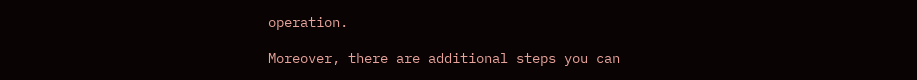operation.

Moreover, there are additional steps you can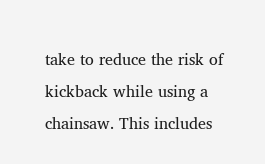take to reduce the risk of kickback while using a chainsaw. This includes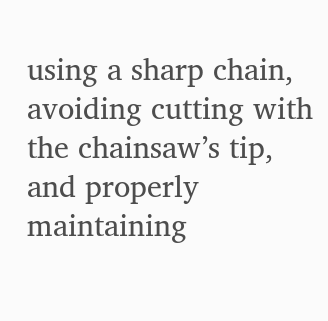using a sharp chain, avoiding cutting with the chainsaw’s tip, and properly maintaining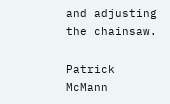and adjusting the chainsaw.

Patrick McMann